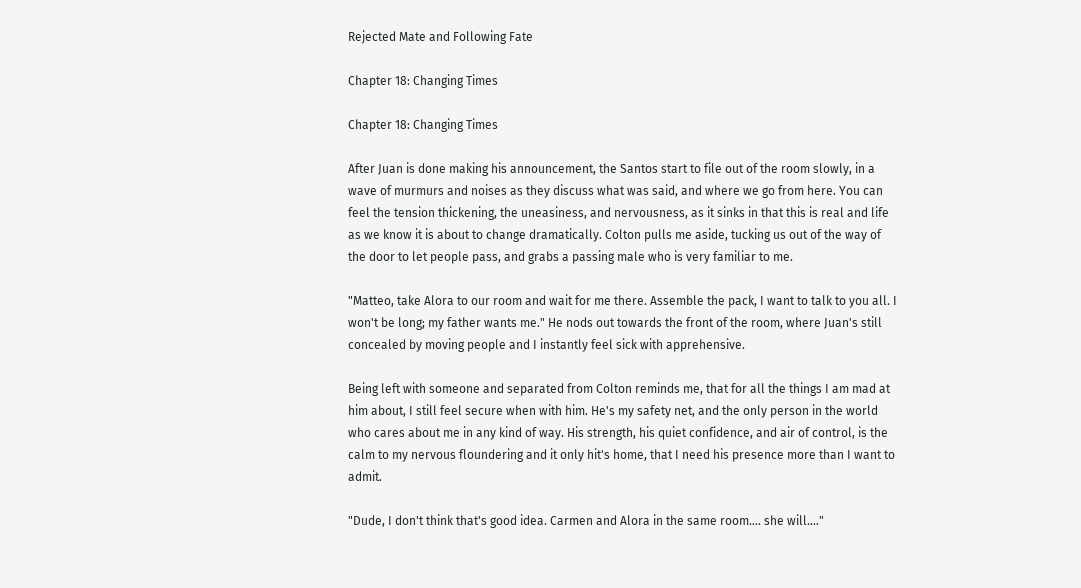Rejected Mate and Following Fate

Chapter 18: Changing Times

Chapter 18: Changing Times

After Juan is done making his announcement, the Santos start to file out of the room slowly, in a wave of murmurs and noises as they discuss what was said, and where we go from here. You can feel the tension thickening, the uneasiness, and nervousness, as it sinks in that this is real and life as we know it is about to change dramatically. Colton pulls me aside, tucking us out of the way of the door to let people pass, and grabs a passing male who is very familiar to me.

"Matteo, take Alora to our room and wait for me there. Assemble the pack, I want to talk to you all. I won't be long; my father wants me." He nods out towards the front of the room, where Juan's still concealed by moving people and I instantly feel sick with apprehensive.

Being left with someone and separated from Colton reminds me, that for all the things I am mad at him about, I still feel secure when with him. He's my safety net, and the only person in the world who cares about me in any kind of way. His strength, his quiet confidence, and air of control, is the calm to my nervous floundering and it only hit's home, that I need his presence more than I want to admit.

"Dude, I don't think that's good idea. Carmen and Alora in the same room…. she will…."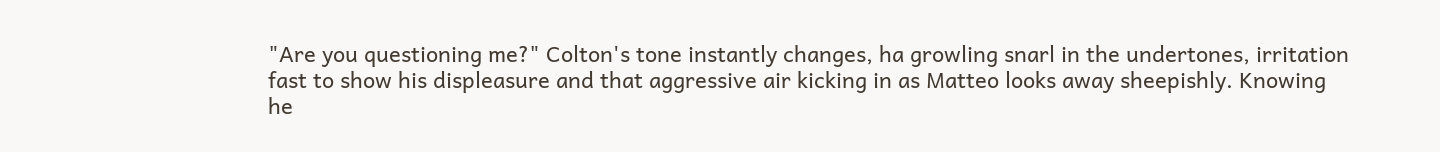"Are you questioning me?" Colton's tone instantly changes, ha growling snarl in the undertones, irritation fast to show his displeasure and that aggressive air kicking in as Matteo looks away sheepishly. Knowing he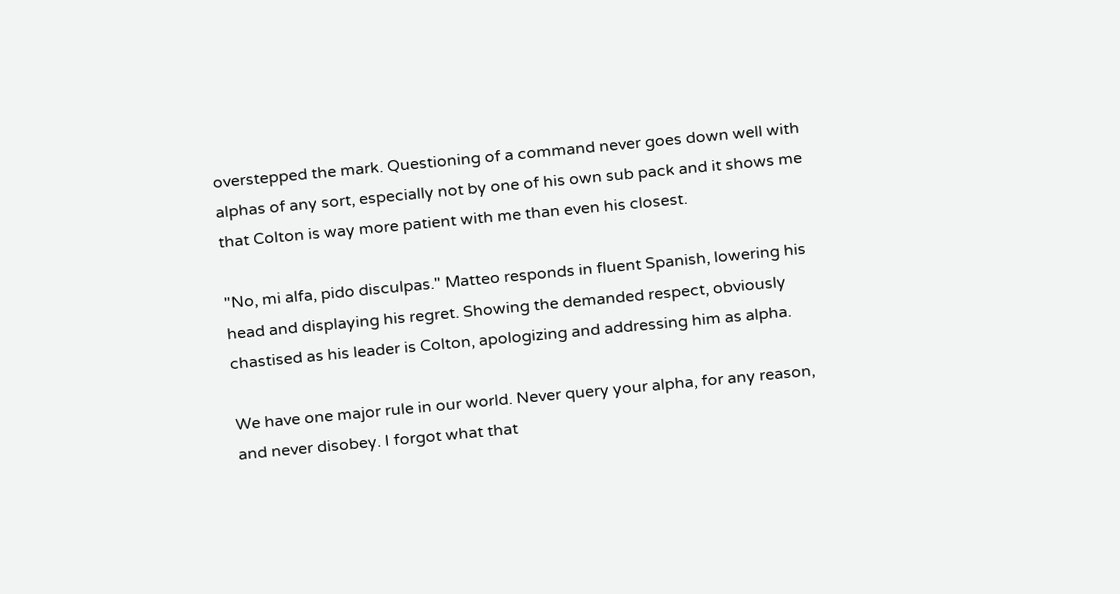overstepped the mark. Questioning of a command never goes down well with alphas of any sort, especially not by one of his own sub pack and it shows me that Colton is way more patient with me than even his closest.

"No, mi alfa, pido disculpas." Matteo responds in fluent Spanish, lowering his head and displaying his regret. Showing the demanded respect, obviously chastised as his leader is Colton, apologizing and addressing him as alpha.

We have one major rule in our world. Never query your alpha, for any reason, and never disobey. I forgot what that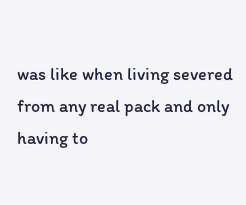was like when living severed from any real pack and only having to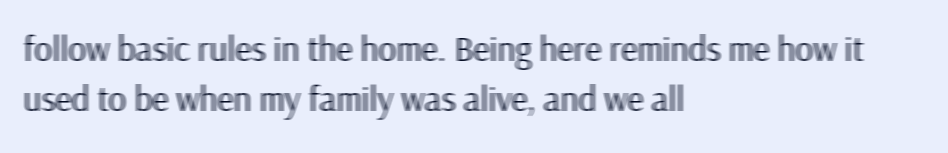follow basic rules in the home. Being here reminds me how it used to be when my family was alive, and we all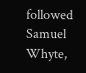followed Samuel Whyte,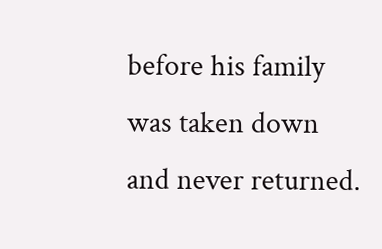before his family was taken down and never returned.